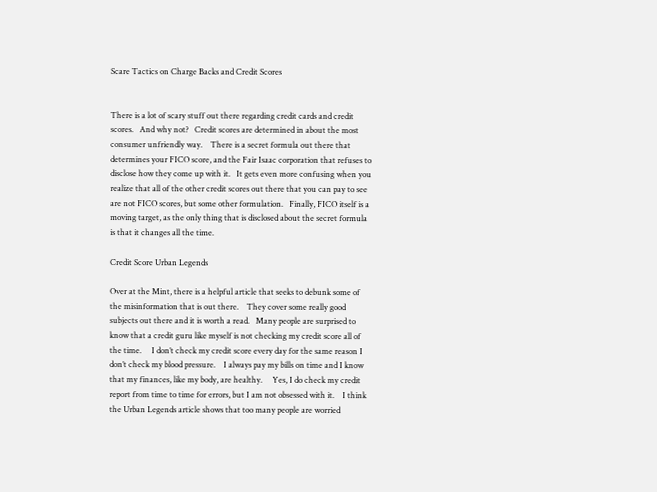Scare Tactics on Charge Backs and Credit Scores


There is a lot of scary stuff out there regarding credit cards and credit scores.   And why not?   Credit scores are determined in about the most consumer unfriendly way.    There is a secret formula out there that determines your FICO score, and the Fair Isaac corporation that refuses to disclose how they come up with it.   It gets even more confusing when you realize that all of the other credit scores out there that you can pay to see are not FICO scores, but some other formulation.   Finally, FICO itself is a moving target, as the only thing that is disclosed about the secret formula is that it changes all the time.

Credit Score Urban Legends

Over at the Mint, there is a helpful article that seeks to debunk some of the misinformation that is out there.    They cover some really good subjects out there and it is worth a read.   Many people are surprised to know that a credit guru like myself is not checking my credit score all of the time.     I don’t check my credit score every day for the same reason I don’t check my blood pressure.    I always pay my bills on time and I know that my finances, like my body, are healthy.     Yes, I do check my credit report from time to time for errors, but I am not obsessed with it.    I think the Urban Legends article shows that too many people are worried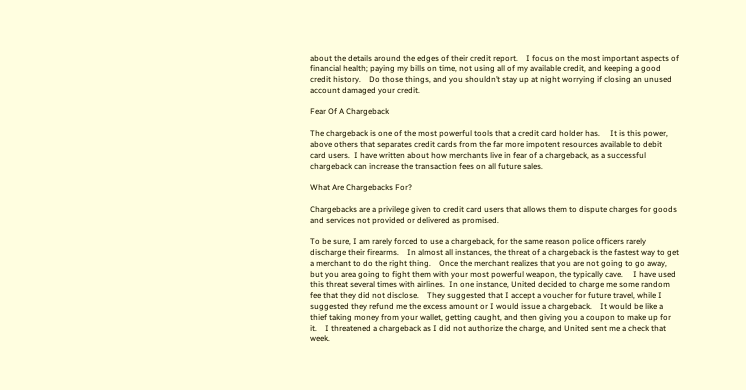about the details around the edges of their credit report.    I focus on the most important aspects of financial health; paying my bills on time, not using all of my available credit, and keeping a good credit history.    Do those things, and you shouldn’t stay up at night worrying if closing an unused account damaged your credit.

Fear Of A Chargeback

The chargeback is one of the most powerful tools that a credit card holder has.     It is this power, above others that separates credit cards from the far more impotent resources available to debit card users.  I have written about how merchants live in fear of a chargeback, as a successful chargeback can increase the transaction fees on all future sales.

What Are Chargebacks For?

Chargebacks are a privilege given to credit card users that allows them to dispute charges for goods and services not provided or delivered as promised.

To be sure, I am rarely forced to use a chargeback, for the same reason police officers rarely discharge their firearms.    In almost all instances, the threat of a chargeback is the fastest way to get a merchant to do the right thing.    Once the merchant realizes that you are not going to go away, but you area going to fight them with your most powerful weapon, the typically cave.     I have used this threat several times with airlines.  In one instance, United decided to charge me some random fee that they did not disclose.    They suggested that I accept a voucher for future travel, while I suggested they refund me the excess amount or I would issue a chargeback.    It would be like a thief taking money from your wallet, getting caught, and then giving you a coupon to make up for it.    I threatened a chargeback as I did not authorize the charge, and United sent me a check that week.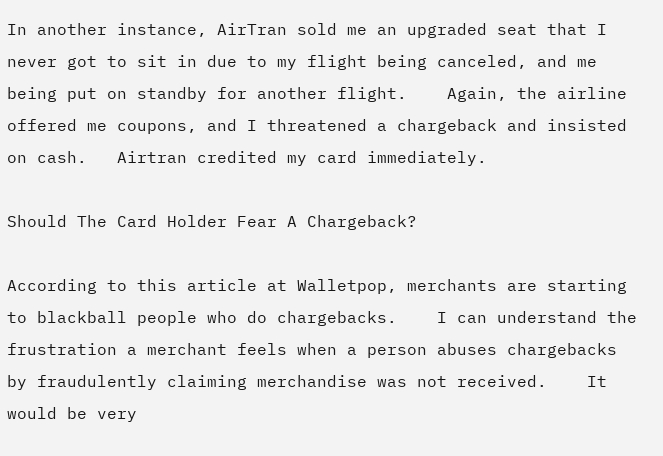In another instance, AirTran sold me an upgraded seat that I never got to sit in due to my flight being canceled, and me being put on standby for another flight.    Again, the airline offered me coupons, and I threatened a chargeback and insisted on cash.   Airtran credited my card immediately.

Should The Card Holder Fear A Chargeback?

According to this article at Walletpop, merchants are starting to blackball people who do chargebacks.    I can understand the frustration a merchant feels when a person abuses chargebacks by fraudulently claiming merchandise was not received.    It would be very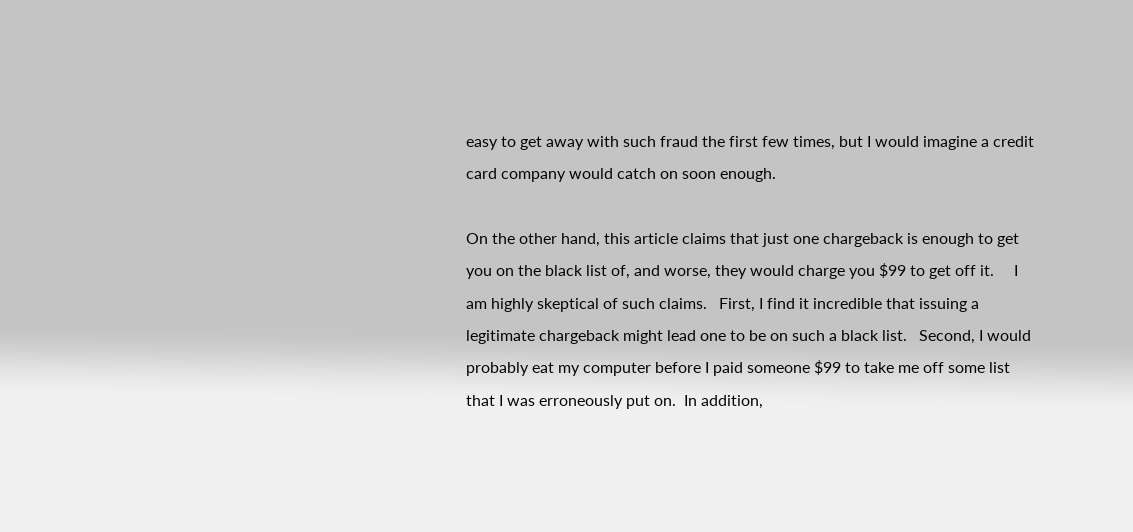easy to get away with such fraud the first few times, but I would imagine a credit card company would catch on soon enough.

On the other hand, this article claims that just one chargeback is enough to get you on the black list of, and worse, they would charge you $99 to get off it.     I am highly skeptical of such claims.   First, I find it incredible that issuing a legitimate chargeback might lead one to be on such a black list.   Second, I would probably eat my computer before I paid someone $99 to take me off some list that I was erroneously put on.  In addition,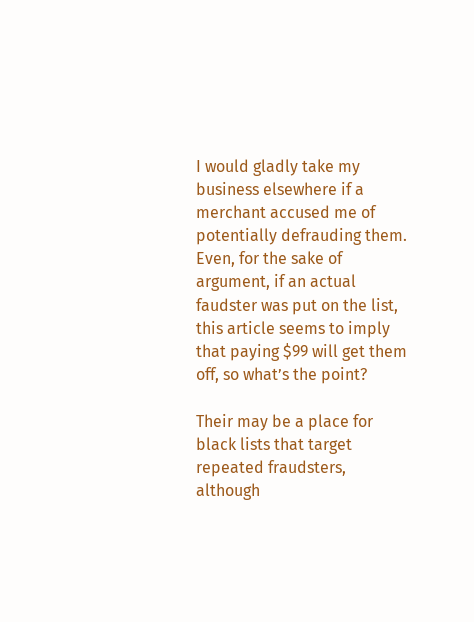I would gladly take my business elsewhere if a merchant accused me of potentially defrauding them.   Even, for the sake of argument, if an actual faudster was put on the list, this article seems to imply that paying $99 will get them off, so what’s the point?

Their may be a place for black lists that target repeated fraudsters, although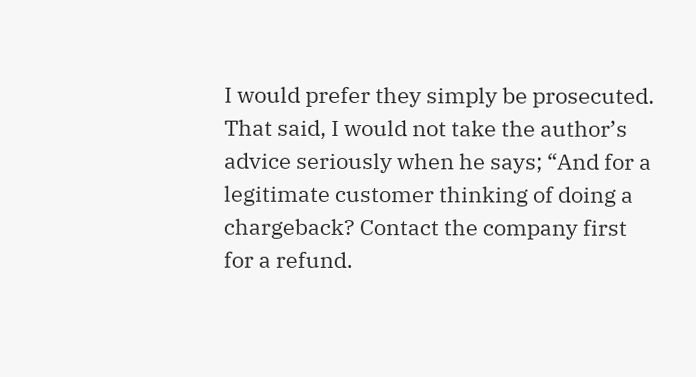I would prefer they simply be prosecuted.    That said, I would not take the author’s advice seriously when he says; “And for a legitimate customer thinking of doing a chargeback? Contact the company first for a refund.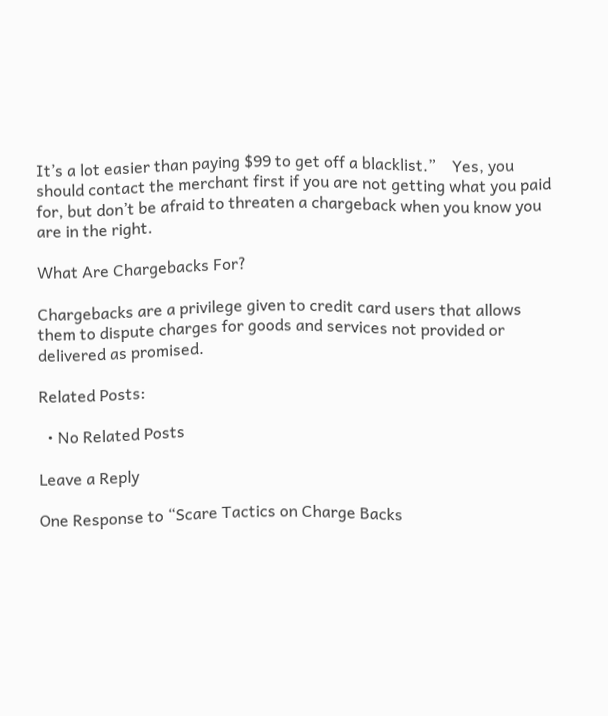It’s a lot easier than paying $99 to get off a blacklist.”    Yes, you should contact the merchant first if you are not getting what you paid for, but don’t be afraid to threaten a chargeback when you know you are in the right.

What Are Chargebacks For?

Chargebacks are a privilege given to credit card users that allows them to dispute charges for goods and services not provided or delivered as promised.

Related Posts:

  • No Related Posts

Leave a Reply

One Response to “Scare Tactics on Charge Backs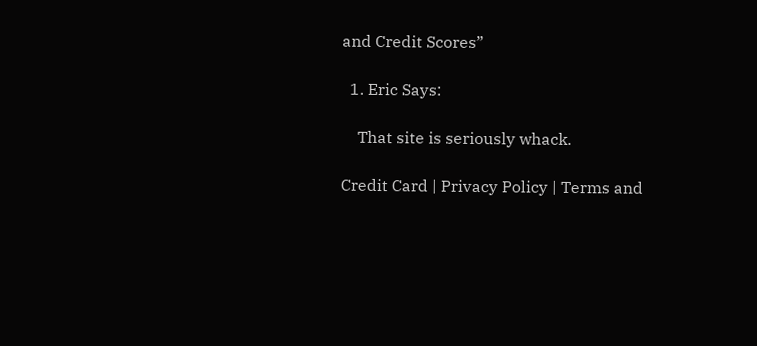and Credit Scores”

  1. Eric Says:

    That site is seriously whack.

Credit Card | Privacy Policy | Terms and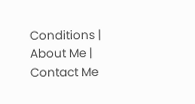Conditions | About Me | Contact Me